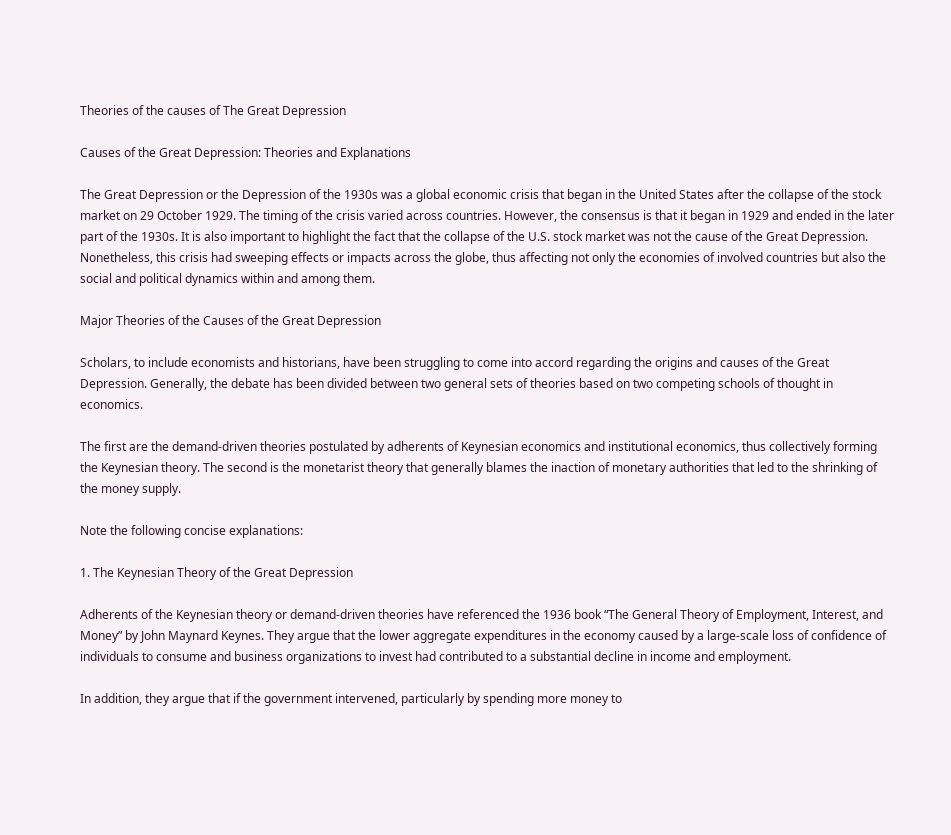Theories of the causes of The Great Depression

Causes of the Great Depression: Theories and Explanations

The Great Depression or the Depression of the 1930s was a global economic crisis that began in the United States after the collapse of the stock market on 29 October 1929. The timing of the crisis varied across countries. However, the consensus is that it began in 1929 and ended in the later part of the 1930s. It is also important to highlight the fact that the collapse of the U.S. stock market was not the cause of the Great Depression. Nonetheless, this crisis had sweeping effects or impacts across the globe, thus affecting not only the economies of involved countries but also the social and political dynamics within and among them.

Major Theories of the Causes of the Great Depression

Scholars, to include economists and historians, have been struggling to come into accord regarding the origins and causes of the Great Depression. Generally, the debate has been divided between two general sets of theories based on two competing schools of thought in economics.

The first are the demand-driven theories postulated by adherents of Keynesian economics and institutional economics, thus collectively forming the Keynesian theory. The second is the monetarist theory that generally blames the inaction of monetary authorities that led to the shrinking of the money supply.

Note the following concise explanations:

1. The Keynesian Theory of the Great Depression

Adherents of the Keynesian theory or demand-driven theories have referenced the 1936 book “The General Theory of Employment, Interest, and Money” by John Maynard Keynes. They argue that the lower aggregate expenditures in the economy caused by a large-scale loss of confidence of individuals to consume and business organizations to invest had contributed to a substantial decline in income and employment.

In addition, they argue that if the government intervened, particularly by spending more money to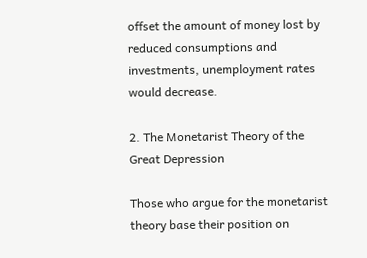offset the amount of money lost by reduced consumptions and investments, unemployment rates would decrease.

2. The Monetarist Theory of the Great Depression

Those who argue for the monetarist theory base their position on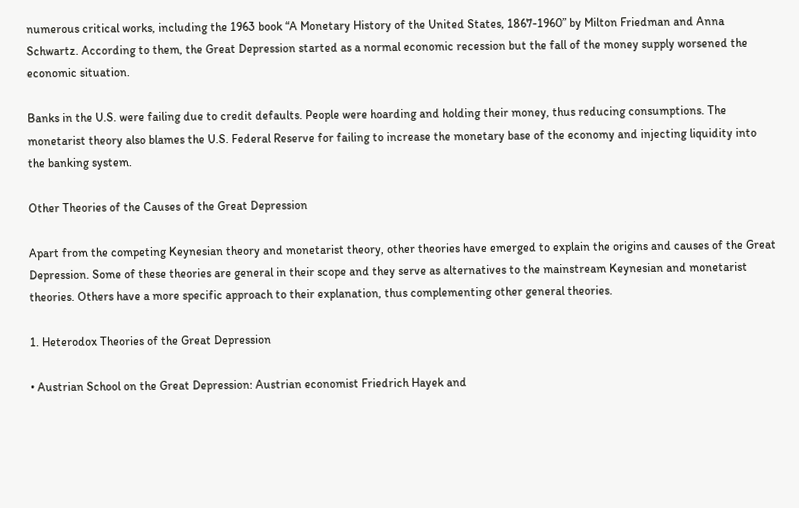numerous critical works, including the 1963 book “A Monetary History of the United States, 1867-1960” by Milton Friedman and Anna Schwartz. According to them, the Great Depression started as a normal economic recession but the fall of the money supply worsened the economic situation.

Banks in the U.S. were failing due to credit defaults. People were hoarding and holding their money, thus reducing consumptions. The monetarist theory also blames the U.S. Federal Reserve for failing to increase the monetary base of the economy and injecting liquidity into the banking system.

Other Theories of the Causes of the Great Depression

Apart from the competing Keynesian theory and monetarist theory, other theories have emerged to explain the origins and causes of the Great Depression. Some of these theories are general in their scope and they serve as alternatives to the mainstream Keynesian and monetarist theories. Others have a more specific approach to their explanation, thus complementing other general theories.

1. Heterodox Theories of the Great Depression

• Austrian School on the Great Depression: Austrian economist Friedrich Hayek and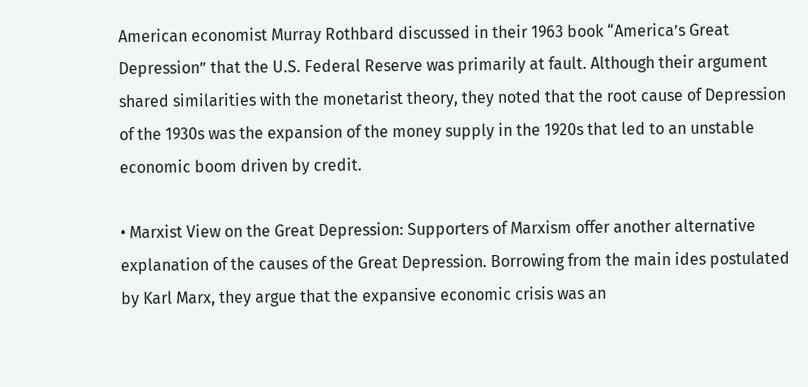American economist Murray Rothbard discussed in their 1963 book “America’s Great Depression” that the U.S. Federal Reserve was primarily at fault. Although their argument shared similarities with the monetarist theory, they noted that the root cause of Depression of the 1930s was the expansion of the money supply in the 1920s that led to an unstable economic boom driven by credit.

• Marxist View on the Great Depression: Supporters of Marxism offer another alternative explanation of the causes of the Great Depression. Borrowing from the main ides postulated by Karl Marx, they argue that the expansive economic crisis was an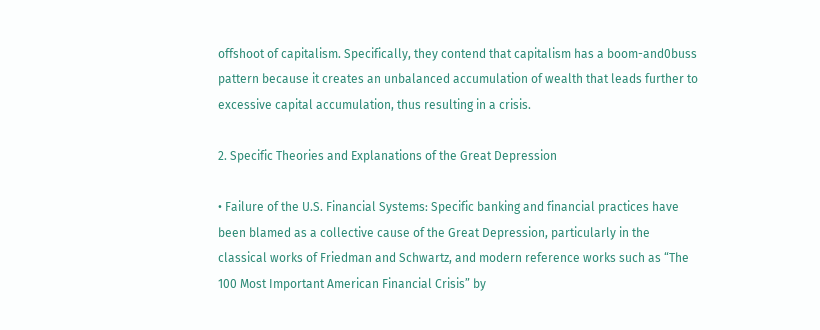offshoot of capitalism. Specifically, they contend that capitalism has a boom-and0buss pattern because it creates an unbalanced accumulation of wealth that leads further to excessive capital accumulation, thus resulting in a crisis.

2. Specific Theories and Explanations of the Great Depression

• Failure of the U.S. Financial Systems: Specific banking and financial practices have been blamed as a collective cause of the Great Depression, particularly in the classical works of Friedman and Schwartz, and modern reference works such as “The 100 Most Important American Financial Crisis” by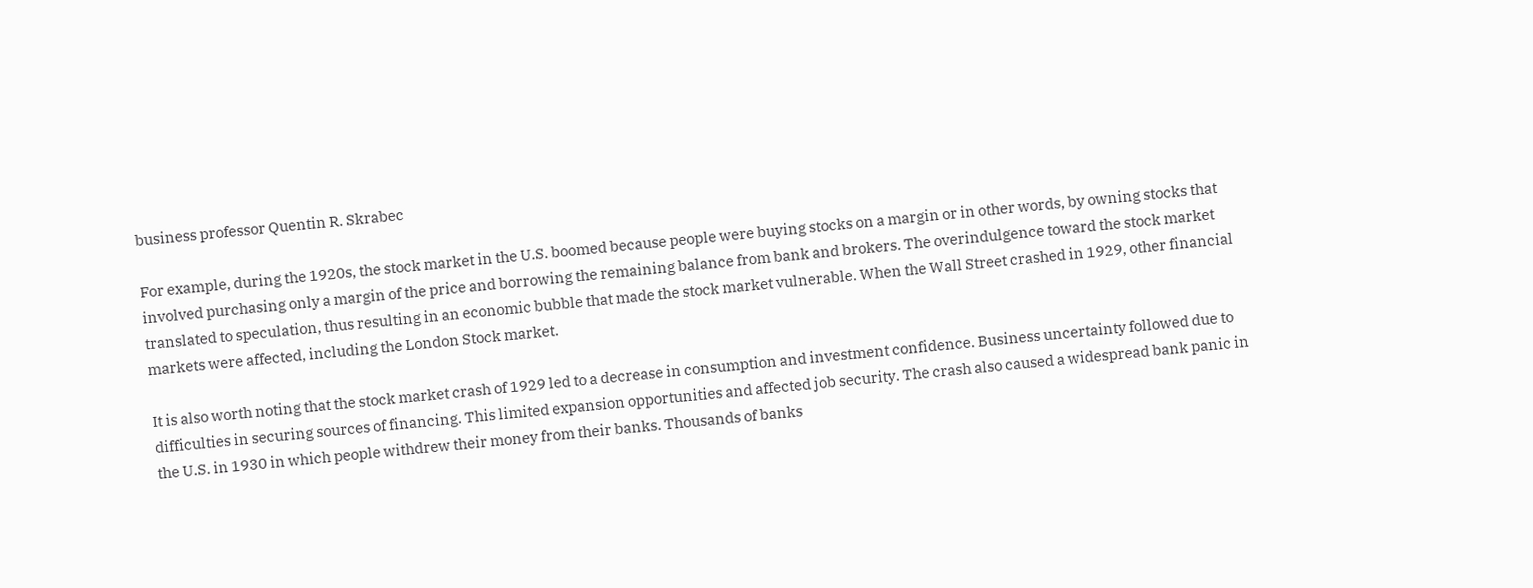business professor Quentin R. Skrabec

For example, during the 1920s, the stock market in the U.S. boomed because people were buying stocks on a margin or in other words, by owning stocks that involved purchasing only a margin of the price and borrowing the remaining balance from bank and brokers. The overindulgence toward the stock market translated to speculation, thus resulting in an economic bubble that made the stock market vulnerable. When the Wall Street crashed in 1929, other financial markets were affected, including the London Stock market.

It is also worth noting that the stock market crash of 1929 led to a decrease in consumption and investment confidence. Business uncertainty followed due to difficulties in securing sources of financing. This limited expansion opportunities and affected job security. The crash also caused a widespread bank panic in the U.S. in 1930 in which people withdrew their money from their banks. Thousands of banks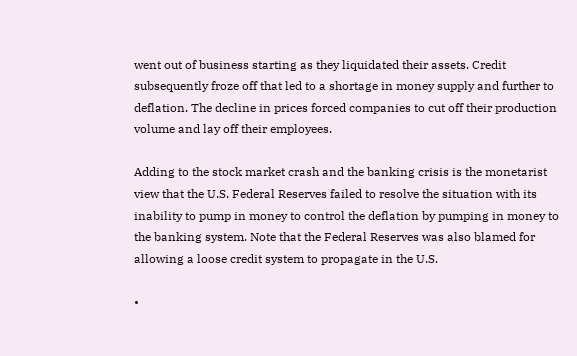went out of business starting as they liquidated their assets. Credit subsequently froze off that led to a shortage in money supply and further to deflation. The decline in prices forced companies to cut off their production volume and lay off their employees.

Adding to the stock market crash and the banking crisis is the monetarist view that the U.S. Federal Reserves failed to resolve the situation with its inability to pump in money to control the deflation by pumping in money to the banking system. Note that the Federal Reserves was also blamed for allowing a loose credit system to propagate in the U.S.

•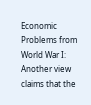Economic Problems from World War I: Another view claims that the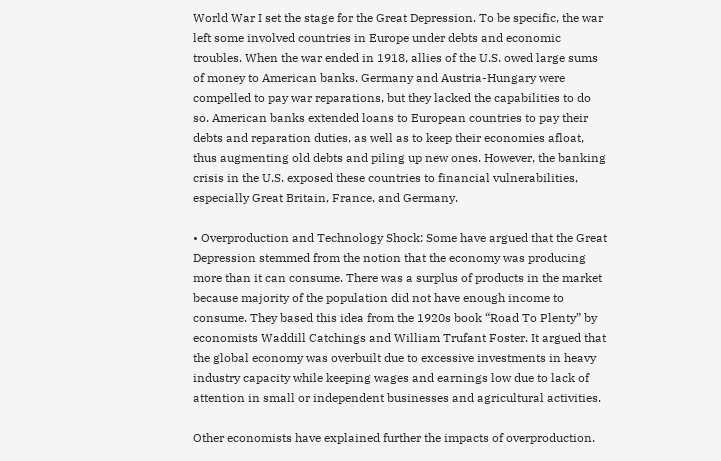World War I set the stage for the Great Depression. To be specific, the war left some involved countries in Europe under debts and economic troubles. When the war ended in 1918, allies of the U.S. owed large sums of money to American banks. Germany and Austria-Hungary were compelled to pay war reparations, but they lacked the capabilities to do so. American banks extended loans to European countries to pay their debts and reparation duties, as well as to keep their economies afloat, thus augmenting old debts and piling up new ones. However, the banking crisis in the U.S. exposed these countries to financial vulnerabilities, especially Great Britain, France, and Germany.

• Overproduction and Technology Shock: Some have argued that the Great Depression stemmed from the notion that the economy was producing more than it can consume. There was a surplus of products in the market because majority of the population did not have enough income to consume. They based this idea from the 1920s book “Road To Plenty” by economists Waddill Catchings and William Trufant Foster. It argued that the global economy was overbuilt due to excessive investments in heavy industry capacity while keeping wages and earnings low due to lack of attention in small or independent businesses and agricultural activities.

Other economists have explained further the impacts of overproduction.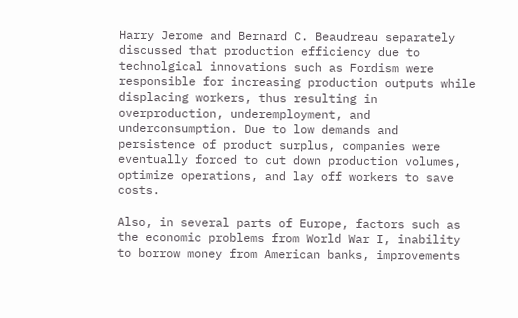Harry Jerome and Bernard C. Beaudreau separately discussed that production efficiency due to technolgical innovations such as Fordism were responsible for increasing production outputs while displacing workers, thus resulting in overproduction, underemployment, and underconsumption. Due to low demands and persistence of product surplus, companies were eventually forced to cut down production volumes, optimize operations, and lay off workers to save costs.

Also, in several parts of Europe, factors such as the economic problems from World War I, inability to borrow money from American banks, improvements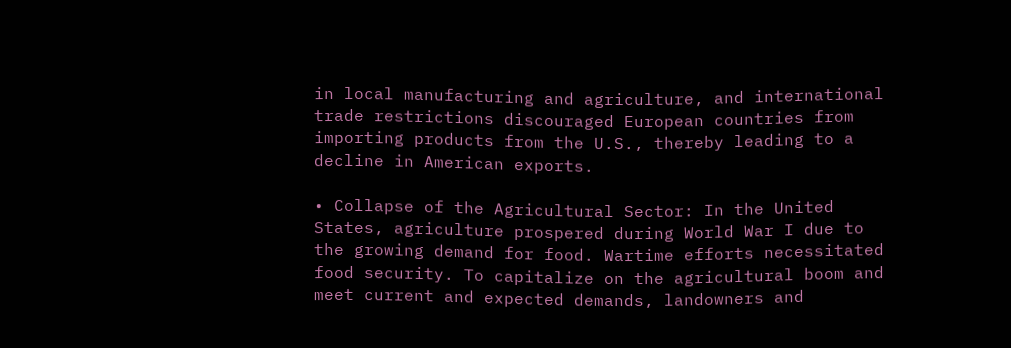in local manufacturing and agriculture, and international trade restrictions discouraged European countries from importing products from the U.S., thereby leading to a decline in American exports.

• Collapse of the Agricultural Sector: In the United States, agriculture prospered during World War I due to the growing demand for food. Wartime efforts necessitated food security. To capitalize on the agricultural boom and meet current and expected demands, landowners and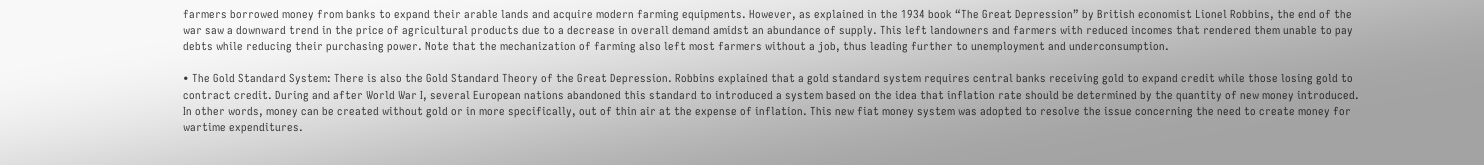farmers borrowed money from banks to expand their arable lands and acquire modern farming equipments. However, as explained in the 1934 book “The Great Depression” by British economist Lionel Robbins, the end of the war saw a downward trend in the price of agricultural products due to a decrease in overall demand amidst an abundance of supply. This left landowners and farmers with reduced incomes that rendered them unable to pay debts while reducing their purchasing power. Note that the mechanization of farming also left most farmers without a job, thus leading further to unemployment and underconsumption.

• The Gold Standard System: There is also the Gold Standard Theory of the Great Depression. Robbins explained that a gold standard system requires central banks receiving gold to expand credit while those losing gold to contract credit. During and after World War I, several European nations abandoned this standard to introduced a system based on the idea that inflation rate should be determined by the quantity of new money introduced. In other words, money can be created without gold or in more specifically, out of thin air at the expense of inflation. This new fiat money system was adopted to resolve the issue concerning the need to create money for wartime expenditures.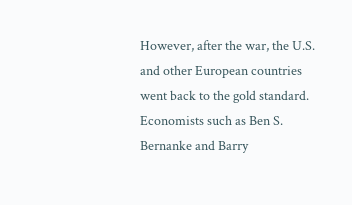However, after the war, the U.S. and other European countries went back to the gold standard. Economists such as Ben S. Bernanke and Barry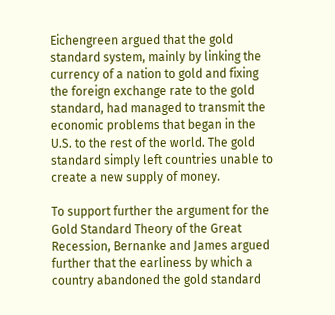Eichengreen argued that the gold standard system, mainly by linking the currency of a nation to gold and fixing the foreign exchange rate to the gold standard, had managed to transmit the economic problems that began in the U.S. to the rest of the world. The gold standard simply left countries unable to create a new supply of money.

To support further the argument for the Gold Standard Theory of the Great Recession, Bernanke and James argued further that the earliness by which a country abandoned the gold standard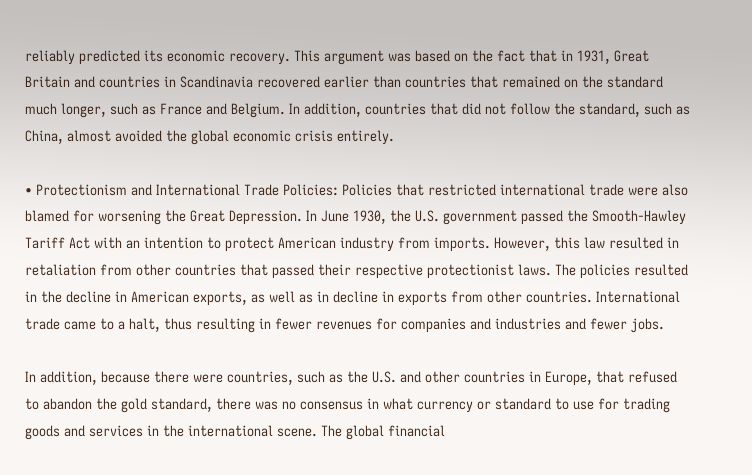reliably predicted its economic recovery. This argument was based on the fact that in 1931, Great Britain and countries in Scandinavia recovered earlier than countries that remained on the standard much longer, such as France and Belgium. In addition, countries that did not follow the standard, such as China, almost avoided the global economic crisis entirely.

• Protectionism and International Trade Policies: Policies that restricted international trade were also blamed for worsening the Great Depression. In June 1930, the U.S. government passed the Smooth-Hawley Tariff Act with an intention to protect American industry from imports. However, this law resulted in retaliation from other countries that passed their respective protectionist laws. The policies resulted in the decline in American exports, as well as in decline in exports from other countries. International trade came to a halt, thus resulting in fewer revenues for companies and industries and fewer jobs.

In addition, because there were countries, such as the U.S. and other countries in Europe, that refused to abandon the gold standard, there was no consensus in what currency or standard to use for trading goods and services in the international scene. The global financial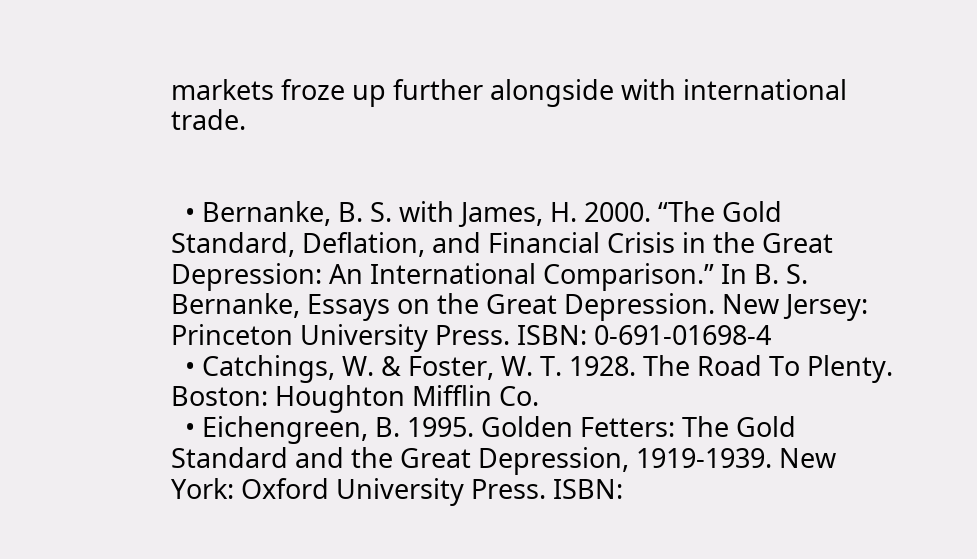markets froze up further alongside with international trade.


  • Bernanke, B. S. with James, H. 2000. “The Gold Standard, Deflation, and Financial Crisis in the Great Depression: An International Comparison.” In B. S. Bernanke, Essays on the Great Depression. New Jersey: Princeton University Press. ISBN: 0-691-01698-4
  • Catchings, W. & Foster, W. T. 1928. The Road To Plenty. Boston: Houghton Mifflin Co.
  • Eichengreen, B. 1995. Golden Fetters: The Gold Standard and the Great Depression, 1919-1939. New York: Oxford University Press. ISBN: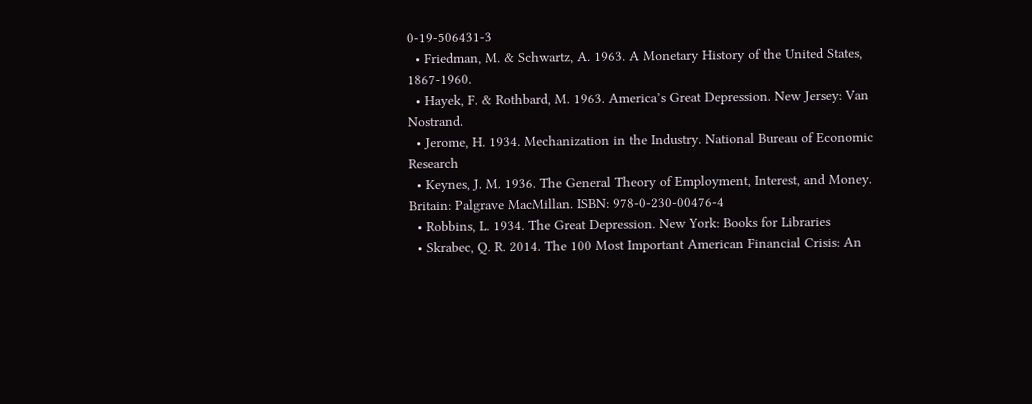0-19-506431-3
  • Friedman, M. & Schwartz, A. 1963. A Monetary History of the United States, 1867-1960.
  • Hayek, F. & Rothbard, M. 1963. America’s Great Depression. New Jersey: Van Nostrand.
  • Jerome, H. 1934. Mechanization in the Industry. National Bureau of Economic Research
  • Keynes, J. M. 1936. The General Theory of Employment, Interest, and Money. Britain: Palgrave MacMillan. ISBN: 978-0-230-00476-4
  • Robbins, L. 1934. The Great Depression. New York: Books for Libraries
  • Skrabec, Q. R. 2014. The 100 Most Important American Financial Crisis: An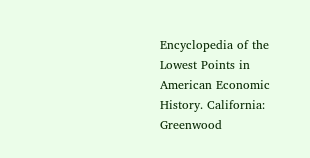Encyclopedia of the Lowest Points in American Economic History. California: Greenwood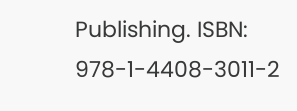Publishing. ISBN: 978-1-4408-3011-2